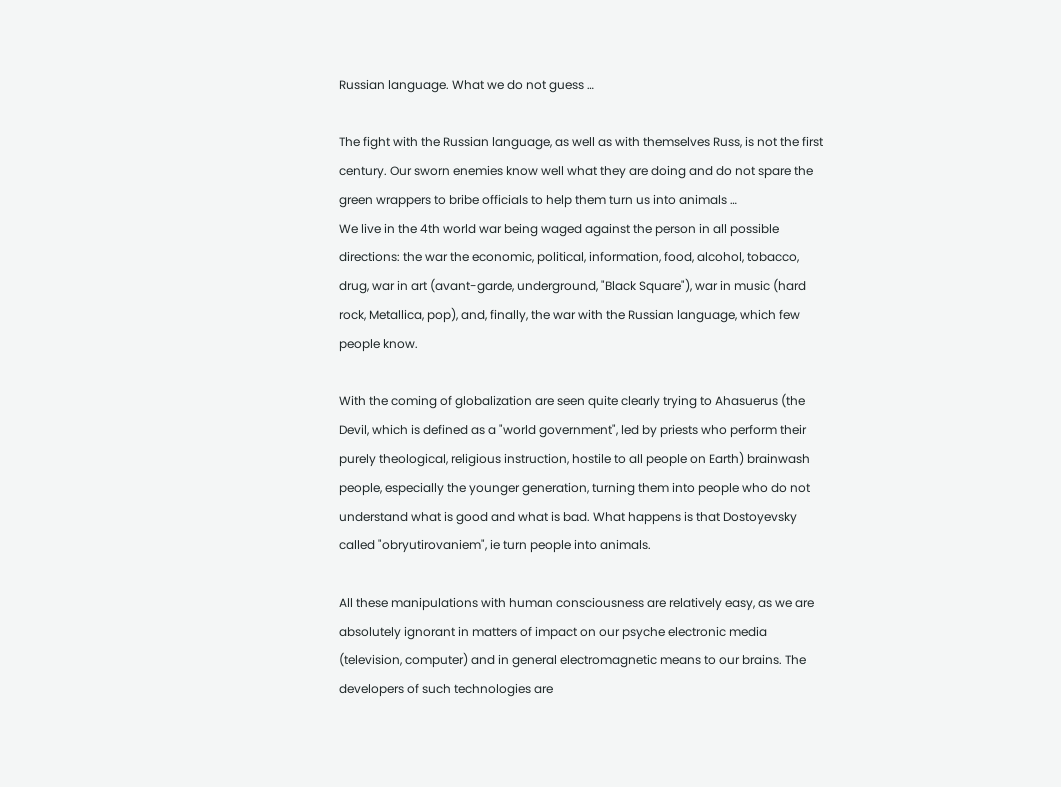Russian language. What we do not guess …

The fight with the Russian language, as well as with themselves Russ, is not the first century. Our sworn enemies know well what they are doing and do not spare the green wrappers to bribe officials to help them turn us into animals …
We live in the 4th world war being waged against the person in all possible directions: the war the economic, political, information, food, alcohol, tobacco, drug, war in art (avant-garde, underground, "Black Square"), war in music (hard rock, Metallica, pop), and, finally, the war with the Russian language, which few people know.

With the coming of globalization are seen quite clearly trying to Ahasuerus (the Devil, which is defined as a "world government", led by priests who perform their purely theological, religious instruction, hostile to all people on Earth) brainwash people, especially the younger generation, turning them into people who do not understand what is good and what is bad. What happens is that Dostoyevsky called "obryutirovaniem", ie turn people into animals.

All these manipulations with human consciousness are relatively easy, as we are absolutely ignorant in matters of impact on our psyche electronic media (television, computer) and in general electromagnetic means to our brains. The developers of such technologies are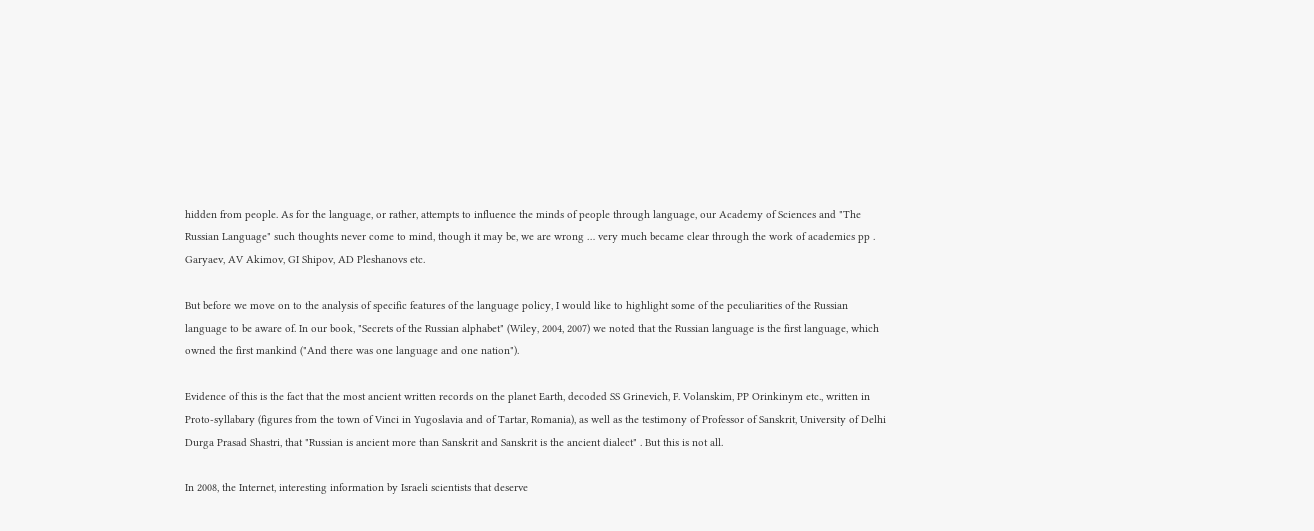hidden from people. As for the language, or rather, attempts to influence the minds of people through language, our Academy of Sciences and "The Russian Language" such thoughts never come to mind, though it may be, we are wrong … very much became clear through the work of academics pp . Garyaev, AV Akimov, GI Shipov, AD Pleshanovs etc.

But before we move on to the analysis of specific features of the language policy, I would like to highlight some of the peculiarities of the Russian language to be aware of. In our book, "Secrets of the Russian alphabet" (Wiley, 2004, 2007) we noted that the Russian language is the first language, which owned the first mankind ("And there was one language and one nation").

Evidence of this is the fact that the most ancient written records on the planet Earth, decoded SS Grinevich, F. Volanskim, PP Orinkinym etc., written in Proto-syllabary (figures from the town of Vinci in Yugoslavia and of Tartar, Romania), as well as the testimony of Professor of Sanskrit, University of Delhi Durga Prasad Shastri, that "Russian is ancient more than Sanskrit and Sanskrit is the ancient dialect" . But this is not all.

In 2008, the Internet, interesting information by Israeli scientists that deserve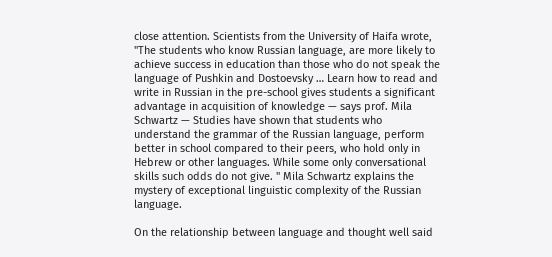close attention. Scientists from the University of Haifa wrote, "The students who know Russian language, are more likely to achieve success in education than those who do not speak the language of Pushkin and Dostoevsky … Learn how to read and write in Russian in the pre-school gives students a significant advantage in acquisition of knowledge — says prof. Mila Schwartz — Studies have shown that students who understand the grammar of the Russian language, perform better in school compared to their peers, who hold only in Hebrew or other languages. While some only conversational skills such odds do not give. " Mila Schwartz explains the mystery of exceptional linguistic complexity of the Russian language.

On the relationship between language and thought well said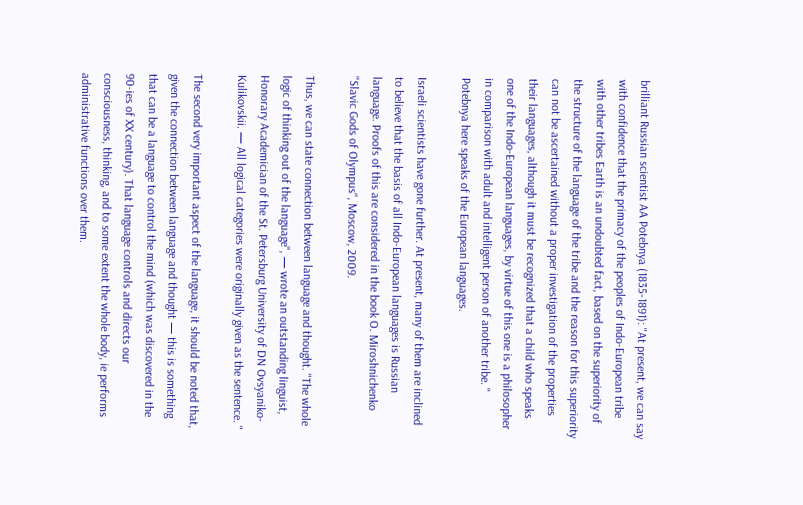brilliant Russian scientist AA Potebnya (1835-1891): "At present, we can say with confidence that the primacy of the peoples of Indo-European tribe with other tribes Earth is an undoubted fact, based on the superiority of the structure of the language of the tribe and the reason for this superiority can not be ascertained without a proper investigation of the properties their languages, although it must be recognized that a child who speaks one of the Indo-European languages, by virtue of this one is a philosopher in comparison with adult and intelligent person of another tribe. " Potebnya here speaks of the European languages.

Israeli scientists have gone further. At present, many of them are inclined to believe that the basis of all Indo-European languages is Russian language. Proofs of this are considered in the book O. Miroshnichenko "Slavic Gods of Olympus", Moscow, 2009.

Thus, we can state connection between language and thought. "The whole logic of thinking out of the language", — wrote an outstanding linguist, Honorary Academician of the St. Petersburg University of DN Ovsyaniko-Kulikovskii. — All logical categories were originally given as the sentence. "

The second very important aspect of the language, it should be noted that, given the connection between language and thought — this is something that can be a language to control the mind (which was discovered in the 90-ies of XX century). That language controls and directs our consciousness, thinking, and to some extent the whole body, ie performs administrative functions over them.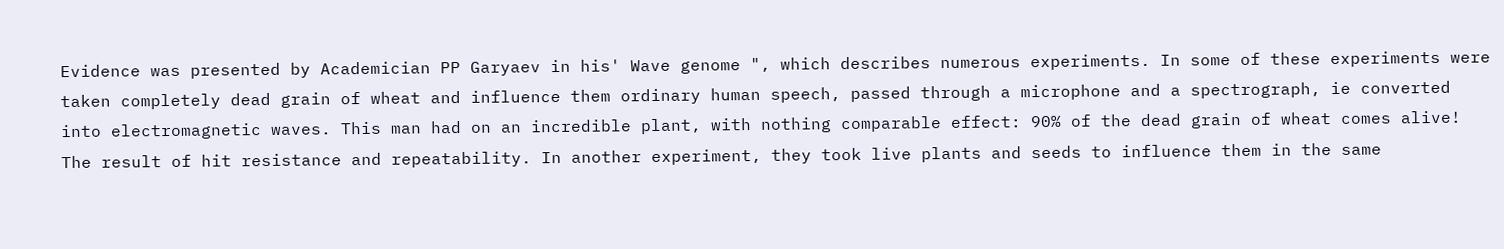Evidence was presented by Academician PP Garyaev in his' Wave genome ", which describes numerous experiments. In some of these experiments were taken completely dead grain of wheat and influence them ordinary human speech, passed through a microphone and a spectrograph, ie converted into electromagnetic waves. This man had on an incredible plant, with nothing comparable effect: 90% of the dead grain of wheat comes alive! The result of hit resistance and repeatability. In another experiment, they took live plants and seeds to influence them in the same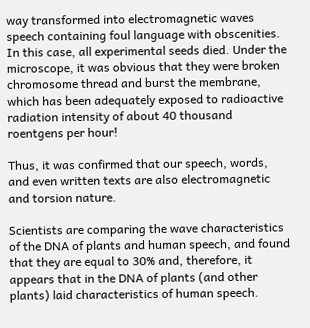way transformed into electromagnetic waves speech containing foul language with obscenities. In this case, all experimental seeds died. Under the microscope, it was obvious that they were broken chromosome thread and burst the membrane, which has been adequately exposed to radioactive radiation intensity of about 40 thousand roentgens per hour!

Thus, it was confirmed that our speech, words, and even written texts are also electromagnetic and torsion nature.

Scientists are comparing the wave characteristics of the DNA of plants and human speech, and found that they are equal to 30% and, therefore, it appears that in the DNA of plants (and other plants) laid characteristics of human speech.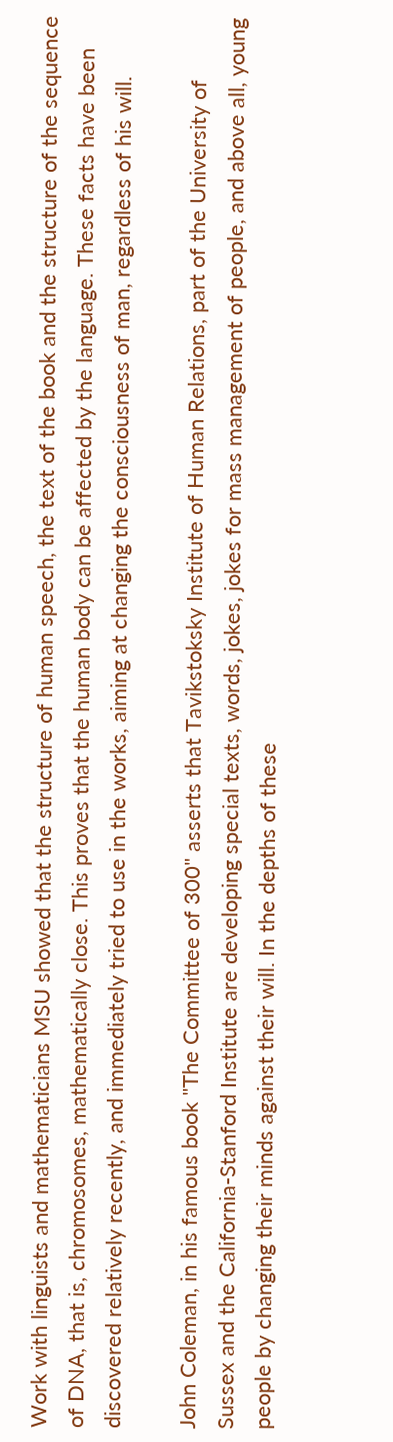Work with linguists and mathematicians MSU showed that the structure of human speech, the text of the book and the structure of the sequence of DNA, that is, chromosomes, mathematically close. This proves that the human body can be affected by the language. These facts have been discovered relatively recently, and immediately tried to use in the works, aiming at changing the consciousness of man, regardless of his will.

John Coleman, in his famous book "The Committee of 300" asserts that Tavikstoksky Institute of Human Relations, part of the University of Sussex and the California-Stanford Institute are developing special texts, words, jokes, jokes for mass management of people, and above all, young people by changing their minds against their will. In the depths of these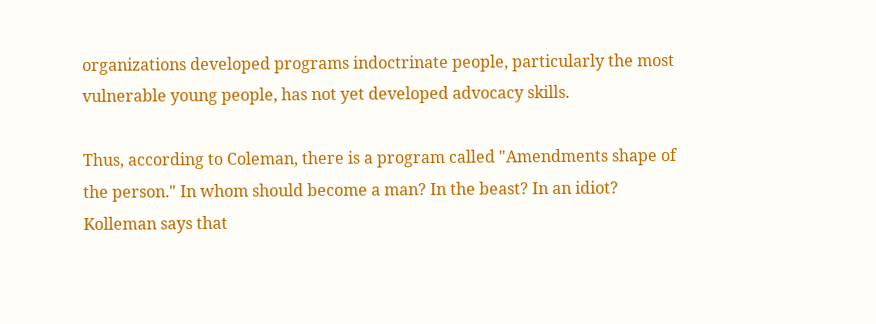organizations developed programs indoctrinate people, particularly the most vulnerable young people, has not yet developed advocacy skills.

Thus, according to Coleman, there is a program called "Amendments shape of the person." In whom should become a man? In the beast? In an idiot? Kolleman says that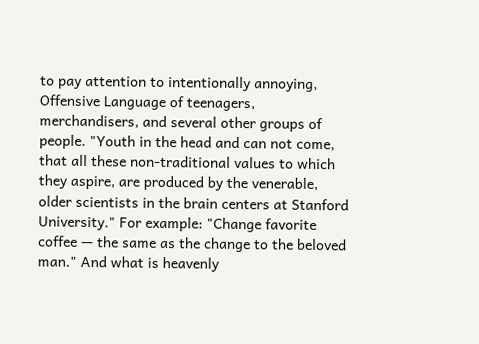to pay attention to intentionally annoying, Offensive Language of teenagers, merchandisers, and several other groups of people. "Youth in the head and can not come, that all these non-traditional values to which they aspire, are produced by the venerable, older scientists in the brain centers at Stanford University." For example: "Change favorite coffee — the same as the change to the beloved man." And what is heavenly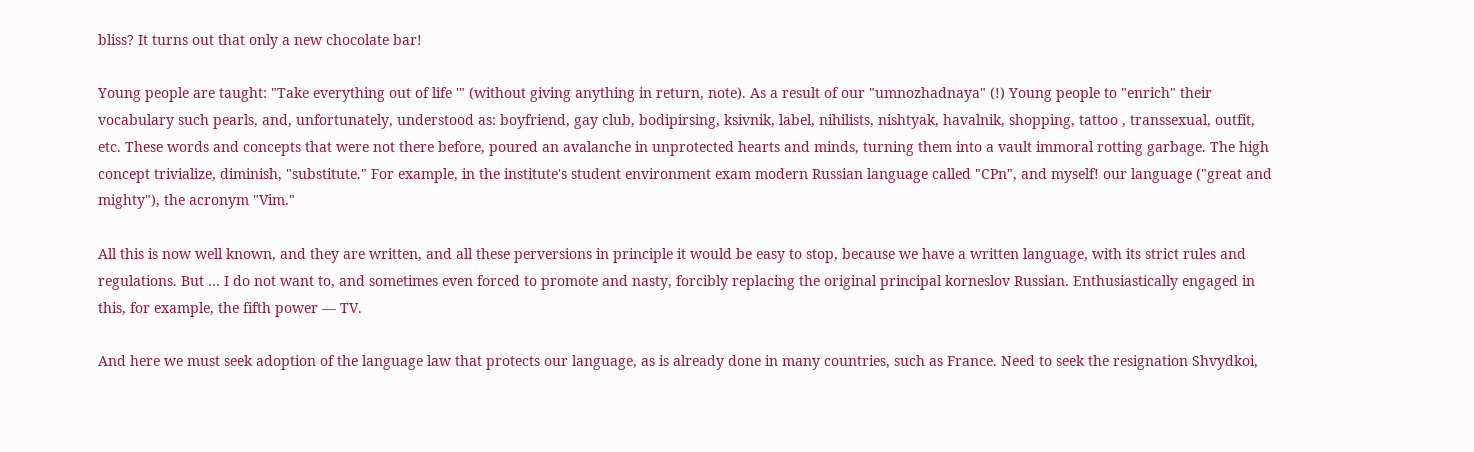bliss? It turns out that only a new chocolate bar!

Young people are taught: "Take everything out of life '" (without giving anything in return, note). As a result of our "umnozhadnaya" (!) Young people to "enrich" their vocabulary such pearls, and, unfortunately, understood as: boyfriend, gay club, bodipirsing, ksivnik, label, nihilists, nishtyak, havalnik, shopping, tattoo , transsexual, outfit, etc. These words and concepts that were not there before, poured an avalanche in unprotected hearts and minds, turning them into a vault immoral rotting garbage. The high concept trivialize, diminish, "substitute." For example, in the institute's student environment exam modern Russian language called "CPn", and myself! our language ("great and mighty"), the acronym "Vim."

All this is now well known, and they are written, and all these perversions in principle it would be easy to stop, because we have a written language, with its strict rules and regulations. But … I do not want to, and sometimes even forced to promote and nasty, forcibly replacing the original principal korneslov Russian. Enthusiastically engaged in this, for example, the fifth power — TV.

And here we must seek adoption of the language law that protects our language, as is already done in many countries, such as France. Need to seek the resignation Shvydkoi,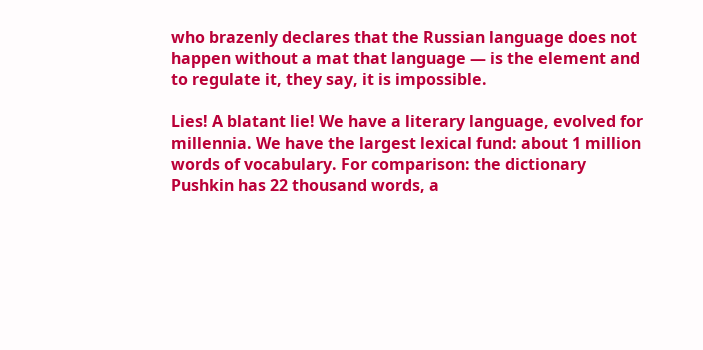who brazenly declares that the Russian language does not happen without a mat that language — is the element and to regulate it, they say, it is impossible.

Lies! A blatant lie! We have a literary language, evolved for millennia. We have the largest lexical fund: about 1 million words of vocabulary. For comparison: the dictionary Pushkin has 22 thousand words, a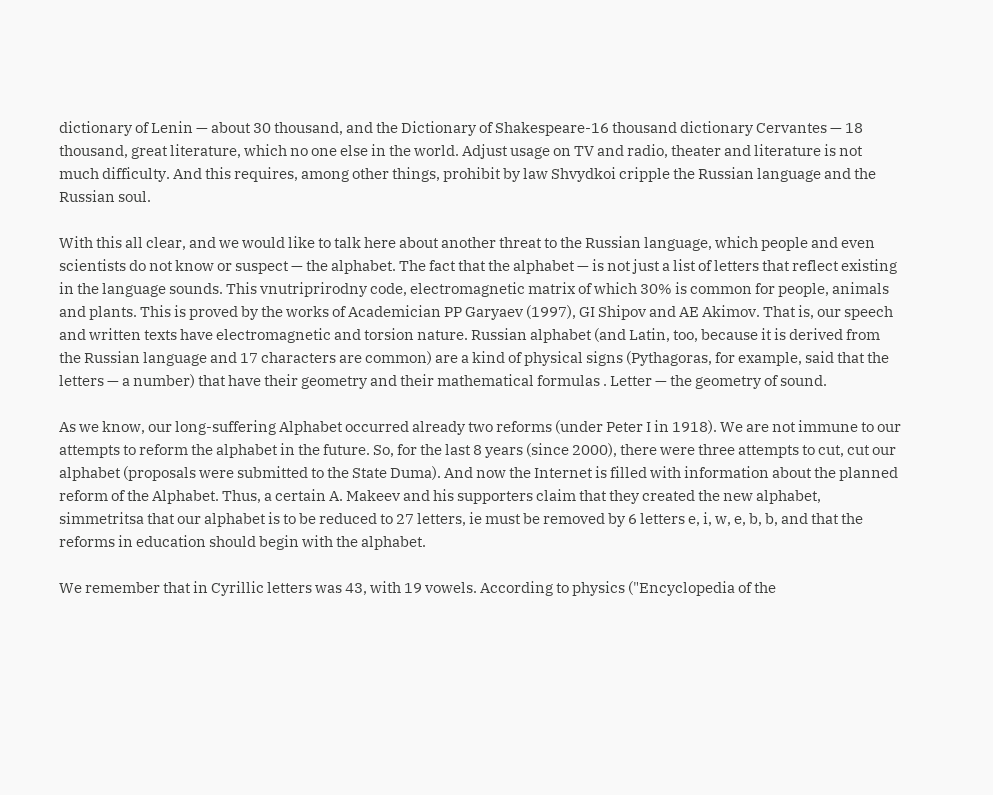dictionary of Lenin — about 30 thousand, and the Dictionary of Shakespeare-16 thousand dictionary Cervantes — 18 thousand, great literature, which no one else in the world. Adjust usage on TV and radio, theater and literature is not much difficulty. And this requires, among other things, prohibit by law Shvydkoi cripple the Russian language and the Russian soul.

With this all clear, and we would like to talk here about another threat to the Russian language, which people and even scientists do not know or suspect — the alphabet. The fact that the alphabet — is not just a list of letters that reflect existing in the language sounds. This vnutriprirodny code, electromagnetic matrix of which 30% is common for people, animals and plants. This is proved by the works of Academician PP Garyaev (1997), GI Shipov and AE Akimov. That is, our speech and written texts have electromagnetic and torsion nature. Russian alphabet (and Latin, too, because it is derived from the Russian language and 17 characters are common) are a kind of physical signs (Pythagoras, for example, said that the letters — a number) that have their geometry and their mathematical formulas . Letter — the geometry of sound.

As we know, our long-suffering Alphabet occurred already two reforms (under Peter I in 1918). We are not immune to our attempts to reform the alphabet in the future. So, for the last 8 years (since 2000), there were three attempts to cut, cut our alphabet (proposals were submitted to the State Duma). And now the Internet is filled with information about the planned reform of the Alphabet. Thus, a certain A. Makeev and his supporters claim that they created the new alphabet, simmetritsa that our alphabet is to be reduced to 27 letters, ie must be removed by 6 letters e, i, w, e, b, b, and that the reforms in education should begin with the alphabet.

We remember that in Cyrillic letters was 43, with 19 vowels. According to physics ("Encyclopedia of the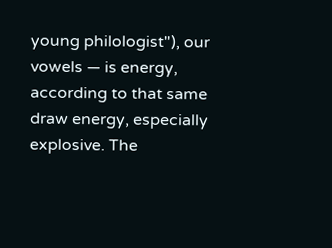young philologist"), our vowels — is energy, according to that same draw energy, especially explosive. The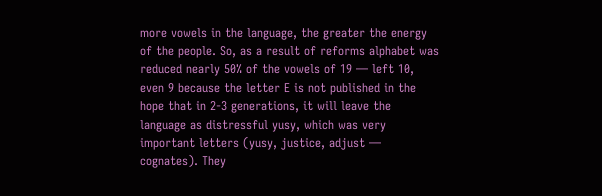more vowels in the language, the greater the energy of the people. So, as a result of reforms alphabet was reduced nearly 50% of the vowels of 19 — left 10, even 9 because the letter E is not published in the hope that in 2-3 generations, it will leave the language as distressful yusy, which was very important letters (yusy, justice, adjust — cognates). They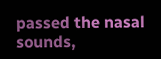passed the nasal sounds,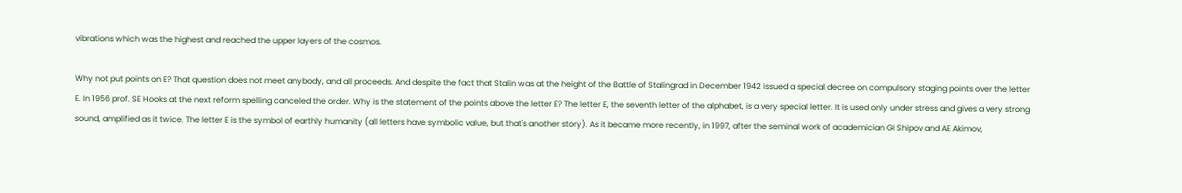vibrations which was the highest and reached the upper layers of the cosmos.

Why not put points on E? That question does not meet anybody, and all proceeds. And despite the fact that Stalin was at the height of the Battle of Stalingrad in December 1942 issued a special decree on compulsory staging points over the letter E. In 1956 prof. SE Hooks at the next reform spelling canceled the order. Why is the statement of the points above the letter E? The letter E, the seventh letter of the alphabet, is a very special letter. It is used only under stress and gives a very strong sound, amplified as it twice. The letter E is the symbol of earthly humanity (all letters have symbolic value, but that's another story). As it became more recently, in 1997, after the seminal work of academician GI Shipov and AE Akimov,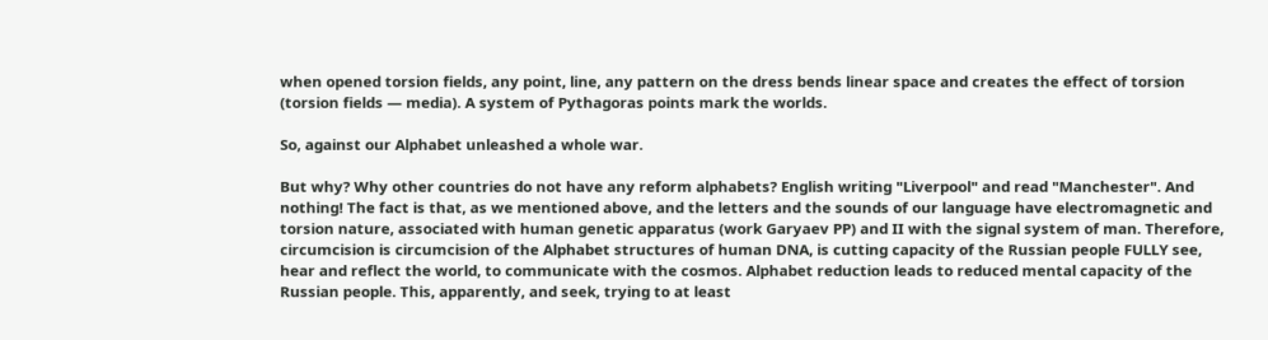when opened torsion fields, any point, line, any pattern on the dress bends linear space and creates the effect of torsion (torsion fields — media). A system of Pythagoras points mark the worlds.

So, against our Alphabet unleashed a whole war.

But why? Why other countries do not have any reform alphabets? English writing "Liverpool" and read "Manchester". And nothing! The fact is that, as we mentioned above, and the letters and the sounds of our language have electromagnetic and torsion nature, associated with human genetic apparatus (work Garyaev PP) and II with the signal system of man. Therefore, circumcision is circumcision of the Alphabet structures of human DNA, is cutting capacity of the Russian people FULLY see, hear and reflect the world, to communicate with the cosmos. Alphabet reduction leads to reduced mental capacity of the Russian people. This, apparently, and seek, trying to at least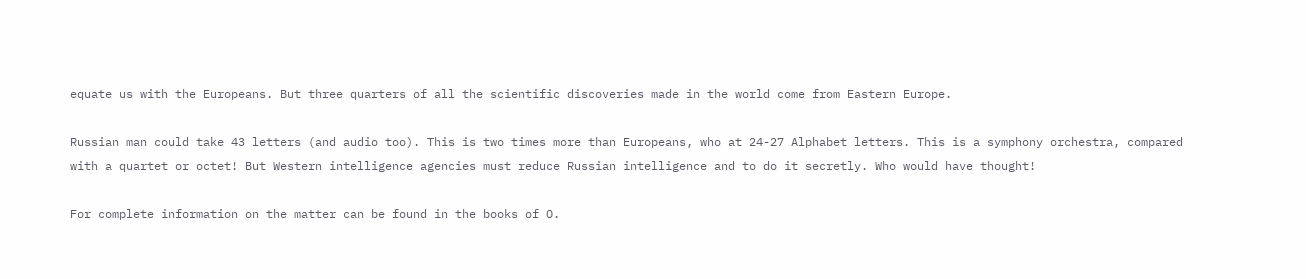equate us with the Europeans. But three quarters of all the scientific discoveries made in the world come from Eastern Europe.

Russian man could take 43 letters (and audio too). This is two times more than Europeans, who at 24-27 Alphabet letters. This is a symphony orchestra, compared with a quartet or octet! But Western intelligence agencies must reduce Russian intelligence and to do it secretly. Who would have thought!

For complete information on the matter can be found in the books of O.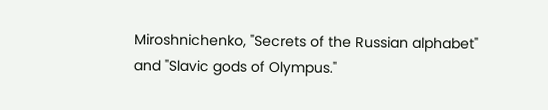Miroshnichenko, "Secrets of the Russian alphabet" and "Slavic gods of Olympus."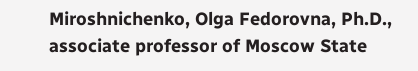Miroshnichenko, Olga Fedorovna, Ph.D., associate professor of Moscow State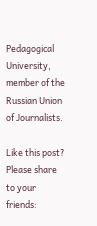Pedagogical University, member of the Russian Union of Journalists.

Like this post? Please share to your friends: